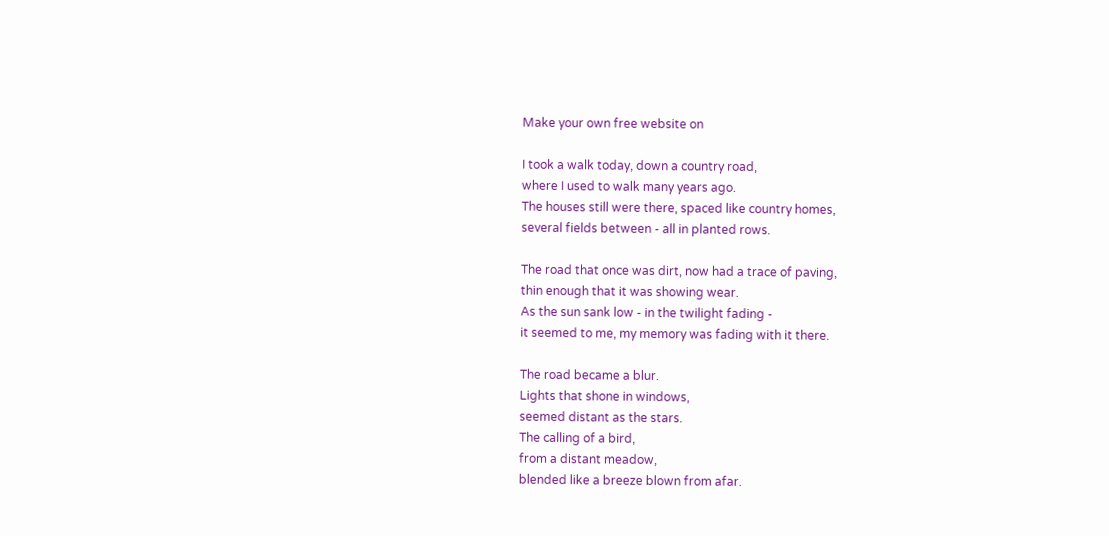Make your own free website on

I took a walk today, down a country road,
where I used to walk many years ago.
The houses still were there, spaced like country homes,
several fields between - all in planted rows.

The road that once was dirt, now had a trace of paving,
thin enough that it was showing wear.
As the sun sank low - in the twilight fading -
it seemed to me, my memory was fading with it there.

The road became a blur.
Lights that shone in windows,
seemed distant as the stars.
The calling of a bird,
from a distant meadow,
blended like a breeze blown from afar.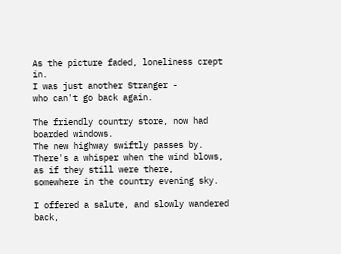As the picture faded, loneliness crept in.
I was just another Stranger -
who can't go back again.

The friendly country store, now had boarded windows.
The new highway swiftly passes by.
There's a whisper when the wind blows,
as if they still were there,
somewhere in the country evening sky.

I offered a salute, and slowly wandered back,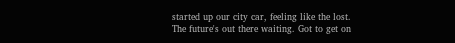started up our city car, feeling like the lost.
The future's out there waiting. Got to get on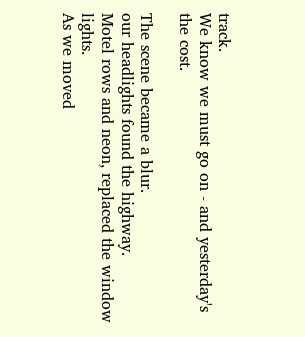track.
We know we must go on - and yesterday's the cost.

The scene became a blur.
our headlights found the highway.
Motel rows and neon, replaced the window lights.
As we moved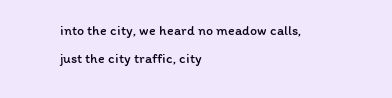into the city, we heard no meadow calls,
just the city traffic, city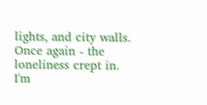lights, and city walls.
Once again - the loneliness crept in.
I'm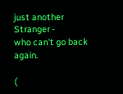just another Stranger -
who can't go back again.

(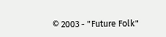© 2003 - "Future Folk"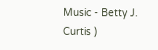Music - Betty J. Curtis )